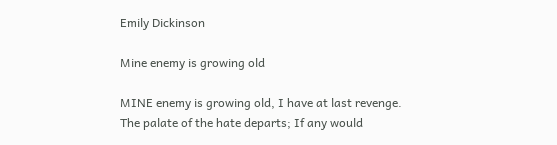Emily Dickinson

Mine enemy is growing old

MINE enemy is growing old, I have at last revenge. The palate of the hate departs; If any would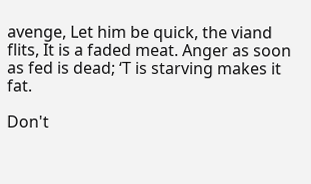avenge, Let him be quick, the viand flits, It is a faded meat. Anger as soon as fed is dead; ‘T is starving makes it fat.

Don't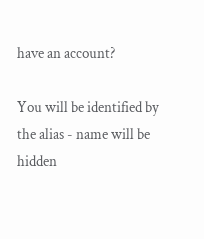have an account?

You will be identified by the alias - name will be hidden